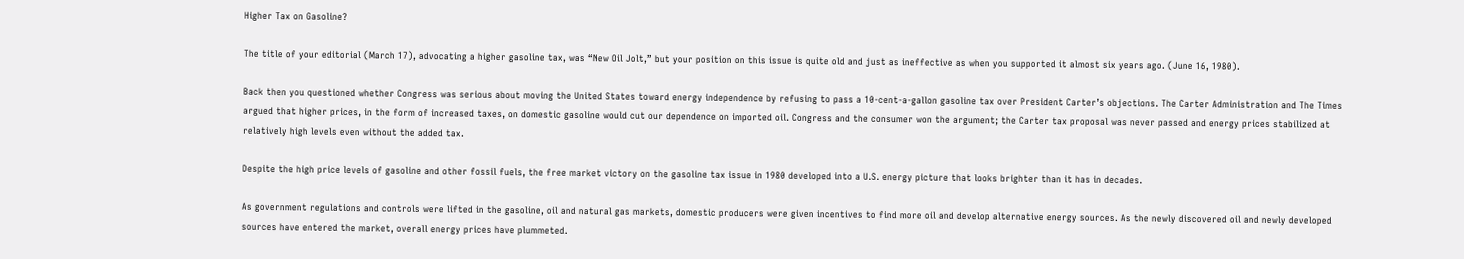Higher Tax on Gasoline?

The title of your editorial (March 17), advocating a higher gasoline tax, was “New Oil Jolt,” but your position on this issue is quite old and just as ineffective as when you supported it almost six years ago. (June 16, 1980).

Back then you questioned whether Congress was serious about moving the United States toward energy independence by refusing to pass a 10-cent-a-gallon gasoline tax over President Carter’s objections. The Carter Administration and The Times argued that higher prices, in the form of increased taxes, on domestic gasoline would cut our dependence on imported oil. Congress and the consumer won the argument; the Carter tax proposal was never passed and energy prices stabilized at relatively high levels even without the added tax.

Despite the high price levels of gasoline and other fossil fuels, the free market victory on the gasoline tax issue in 1980 developed into a U.S. energy picture that looks brighter than it has in decades.

As government regulations and controls were lifted in the gasoline, oil and natural gas markets, domestic producers were given incentives to find more oil and develop alternative energy sources. As the newly discovered oil and newly developed sources have entered the market, overall energy prices have plummeted.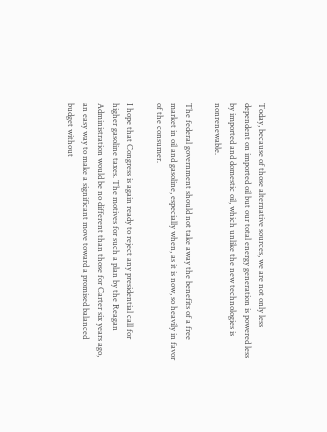Today, because of those alternative sources, we are not only less dependent on imported oil but our total energy generation is powered less by imported and domestic oil, which unlike the new technologies is nonrenewable.

The federal government should not take away the benefits of a free market in oil and gasoline, especially when, as it is now, so heavily in favor of the consumer.

I hope that Congress is again ready to reject any presidential call for higher gasoline taxes. The motives for such a plan by the Reagan Administration would be no different than those for Carter six years ago, an easy way to make a significant move toward a promised balanced budget without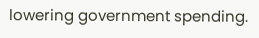lowering government spending.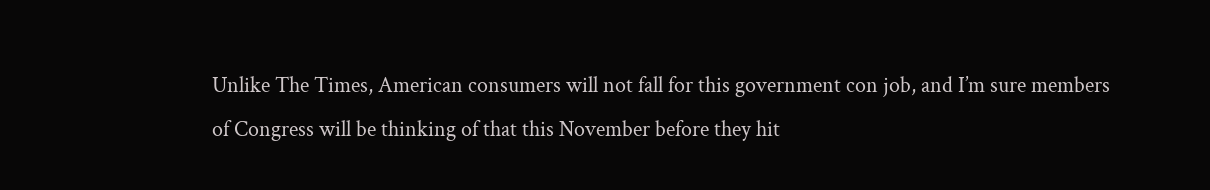Unlike The Times, American consumers will not fall for this government con job, and I’m sure members of Congress will be thinking of that this November before they hit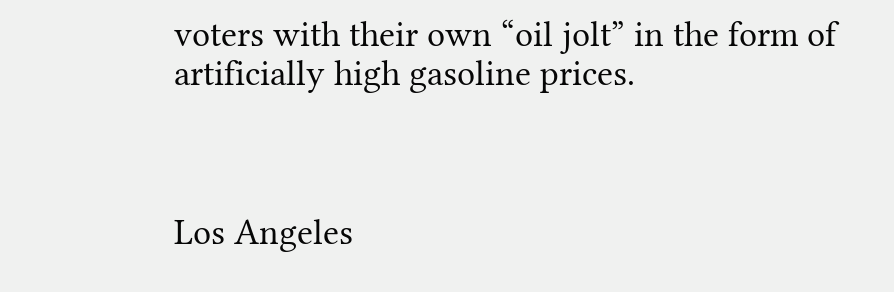voters with their own “oil jolt” in the form of artificially high gasoline prices.



Los Angeles